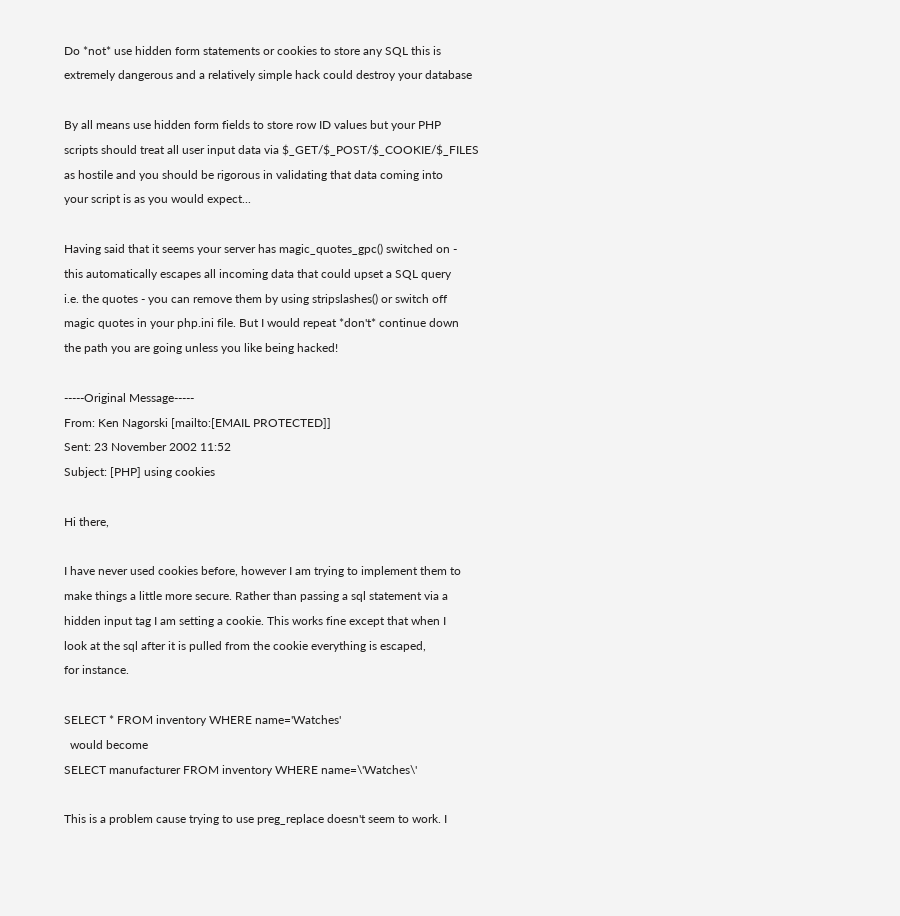Do *not* use hidden form statements or cookies to store any SQL this is
extremely dangerous and a relatively simple hack could destroy your database

By all means use hidden form fields to store row ID values but your PHP
scripts should treat all user input data via $_GET/$_POST/$_COOKIE/$_FILES
as hostile and you should be rigorous in validating that data coming into
your script is as you would expect...

Having said that it seems your server has magic_quotes_gpc() switched on -
this automatically escapes all incoming data that could upset a SQL query
i.e. the quotes - you can remove them by using stripslashes() or switch off
magic quotes in your php.ini file. But I would repeat *don't* continue down
the path you are going unless you like being hacked!

-----Original Message-----
From: Ken Nagorski [mailto:[EMAIL PROTECTED]]
Sent: 23 November 2002 11:52
Subject: [PHP] using cookies

Hi there,

I have never used cookies before, however I am trying to implement them to
make things a little more secure. Rather than passing a sql statement via a
hidden input tag I am setting a cookie. This works fine except that when I
look at the sql after it is pulled from the cookie everything is escaped,
for instance.

SELECT * FROM inventory WHERE name='Watches'
  would become
SELECT manufacturer FROM inventory WHERE name=\'Watches\'

This is a problem cause trying to use preg_replace doesn't seem to work. I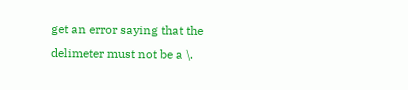get an error saying that the delimeter must not be a \.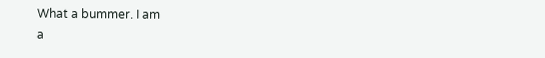What a bummer. I am
a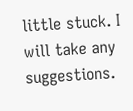little stuck. I will take any suggestions.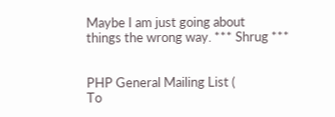Maybe I am just going about
things the wrong way. *** Shrug ***


PHP General Mailing List (
To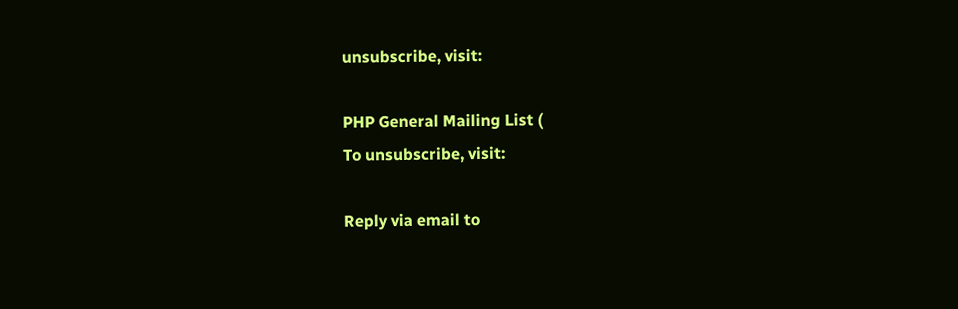unsubscribe, visit:

PHP General Mailing List (
To unsubscribe, visit:

Reply via email to